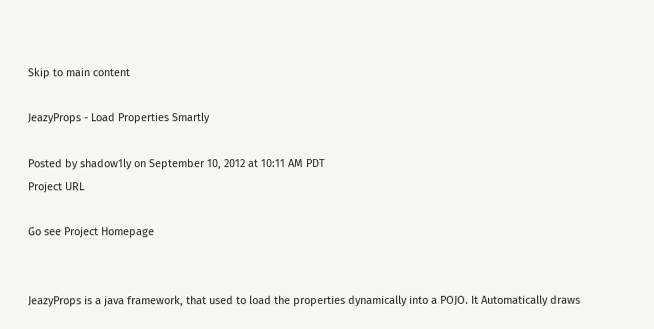Skip to main content

JeazyProps - Load Properties Smartly

Posted by shadow1ly on September 10, 2012 at 10:11 AM PDT
Project URL

Go see Project Homepage


JeazyProps is a java framework, that used to load the properties dynamically into a POJO. It Automatically draws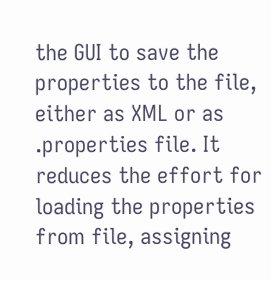the GUI to save the properties to the file, either as XML or as .properties file. It reduces the effort for loading the properties from file, assigning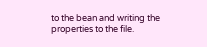to the bean and writing the properties to the file.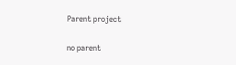Parent project

no parent